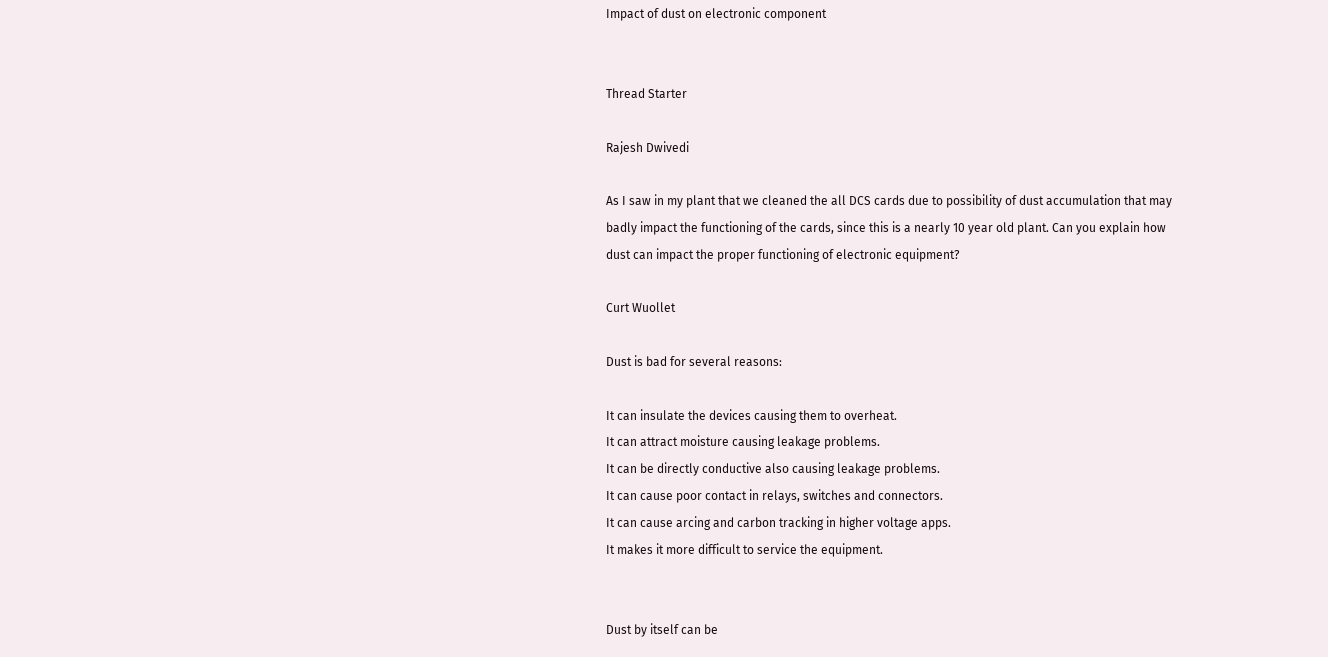Impact of dust on electronic component


Thread Starter

Rajesh Dwivedi

As I saw in my plant that we cleaned the all DCS cards due to possibility of dust accumulation that may badly impact the functioning of the cards, since this is a nearly 10 year old plant. Can you explain how dust can impact the proper functioning of electronic equipment?

Curt Wuollet

Dust is bad for several reasons:

It can insulate the devices causing them to overheat.
It can attract moisture causing leakage problems.
It can be directly conductive also causing leakage problems.
It can cause poor contact in relays, switches and connectors.
It can cause arcing and carbon tracking in higher voltage apps.
It makes it more difficult to service the equipment.


Dust by itself can be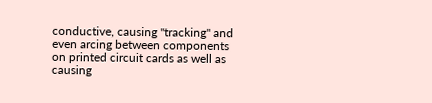conductive, causing "tracking" and even arcing between components on printed circuit cards as well as causing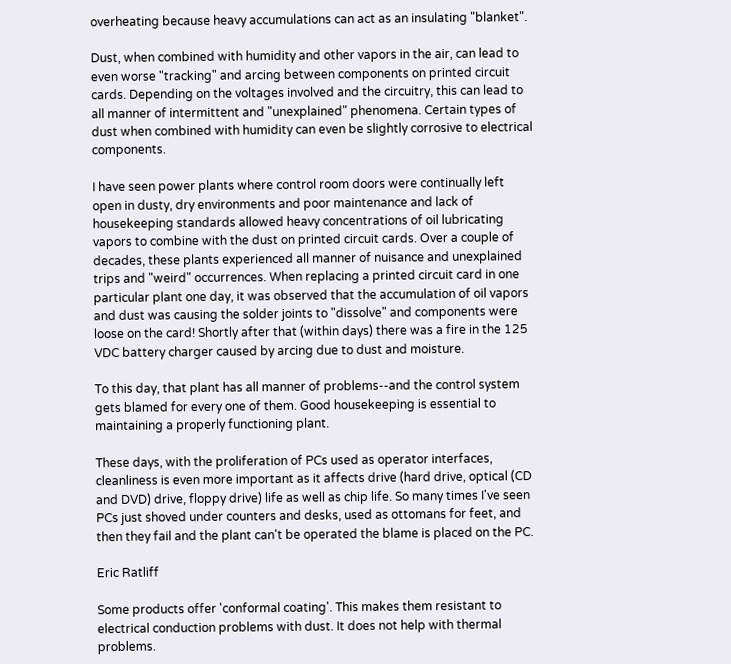overheating because heavy accumulations can act as an insulating "blanket".

Dust, when combined with humidity and other vapors in the air, can lead to even worse "tracking" and arcing between components on printed circuit cards. Depending on the voltages involved and the circuitry, this can lead to all manner of intermittent and "unexplained" phenomena. Certain types of dust when combined with humidity can even be slightly corrosive to electrical components.

I have seen power plants where control room doors were continually left open in dusty, dry environments and poor maintenance and lack of housekeeping standards allowed heavy concentrations of oil lubricating vapors to combine with the dust on printed circuit cards. Over a couple of decades, these plants experienced all manner of nuisance and unexplained trips and "weird" occurrences. When replacing a printed circuit card in one particular plant one day, it was observed that the accumulation of oil vapors and dust was causing the solder joints to "dissolve" and components were loose on the card! Shortly after that (within days) there was a fire in the 125 VDC battery charger caused by arcing due to dust and moisture.

To this day, that plant has all manner of problems--and the control system gets blamed for every one of them. Good housekeeping is essential to maintaining a properly functioning plant.

These days, with the proliferation of PCs used as operator interfaces, cleanliness is even more important as it affects drive (hard drive, optical (CD and DVD) drive, floppy drive) life as well as chip life. So many times I've seen PCs just shoved under counters and desks, used as ottomans for feet, and then they fail and the plant can't be operated the blame is placed on the PC.

Eric Ratliff

Some products offer 'conformal coating'. This makes them resistant to electrical conduction problems with dust. It does not help with thermal problems.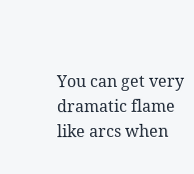You can get very dramatic flame like arcs when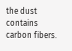the dust contains carbon fibers.